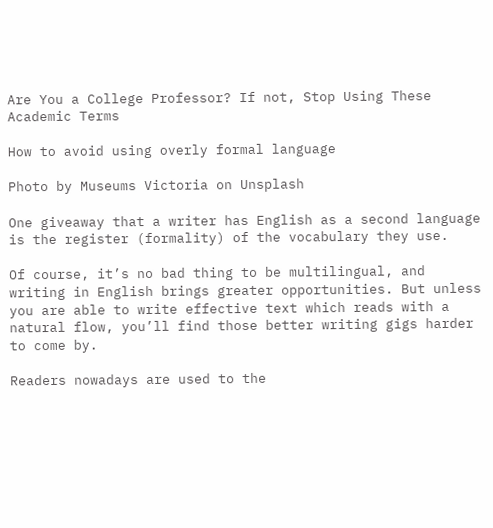Are You a College Professor? If not, Stop Using These Academic Terms

How to avoid using overly formal language

Photo by Museums Victoria on Unsplash

One giveaway that a writer has English as a second language is the register (formality) of the vocabulary they use.

Of course, it’s no bad thing to be multilingual, and writing in English brings greater opportunities. But unless you are able to write effective text which reads with a natural flow, you’ll find those better writing gigs harder to come by.

Readers nowadays are used to the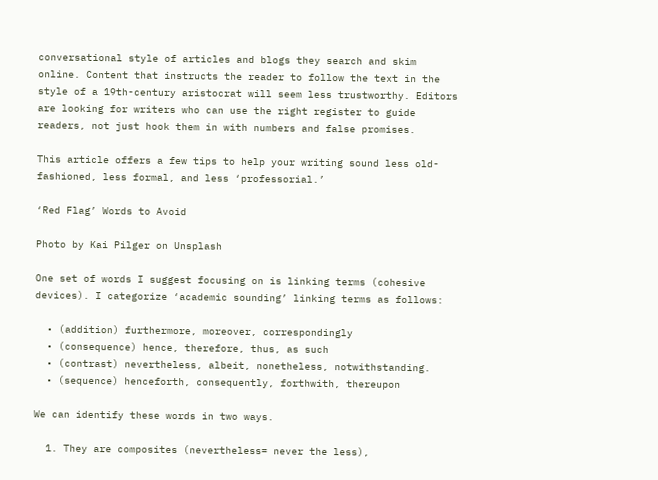conversational style of articles and blogs they search and skim online. Content that instructs the reader to follow the text in the style of a 19th-century aristocrat will seem less trustworthy. Editors are looking for writers who can use the right register to guide readers, not just hook them in with numbers and false promises.

This article offers a few tips to help your writing sound less old-fashioned, less formal, and less ‘professorial.’

‘Red Flag’ Words to Avoid

Photo by Kai Pilger on Unsplash

One set of words I suggest focusing on is linking terms (cohesive devices). I categorize ‘academic sounding’ linking terms as follows:

  • (addition) furthermore, moreover, correspondingly
  • (consequence) hence, therefore, thus, as such
  • (contrast) nevertheless, albeit, nonetheless, notwithstanding.
  • (sequence) henceforth, consequently, forthwith, thereupon

We can identify these words in two ways.

  1. They are composites (nevertheless= never the less),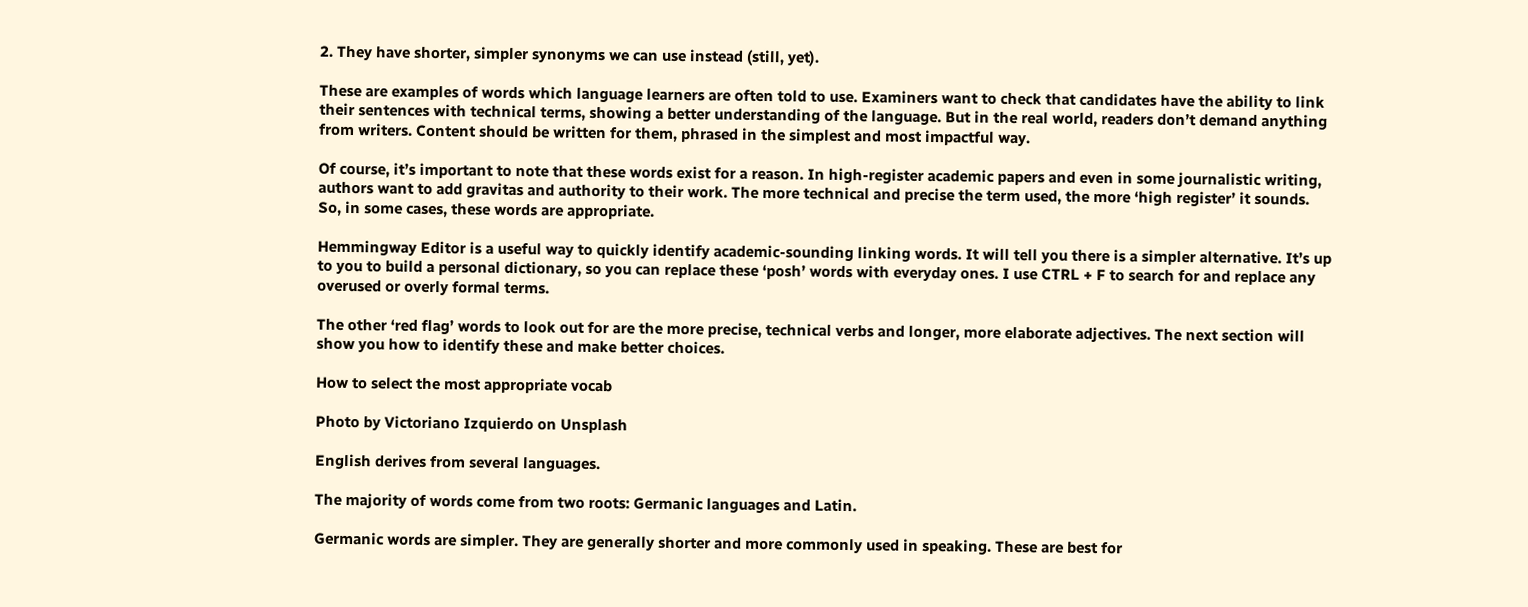2. They have shorter, simpler synonyms we can use instead (still, yet).

These are examples of words which language learners are often told to use. Examiners want to check that candidates have the ability to link their sentences with technical terms, showing a better understanding of the language. But in the real world, readers don’t demand anything from writers. Content should be written for them, phrased in the simplest and most impactful way.

Of course, it’s important to note that these words exist for a reason. In high-register academic papers and even in some journalistic writing, authors want to add gravitas and authority to their work. The more technical and precise the term used, the more ‘high register’ it sounds. So, in some cases, these words are appropriate.

Hemmingway Editor is a useful way to quickly identify academic-sounding linking words. It will tell you there is a simpler alternative. It’s up to you to build a personal dictionary, so you can replace these ‘posh’ words with everyday ones. I use CTRL + F to search for and replace any overused or overly formal terms.

The other ‘red flag’ words to look out for are the more precise, technical verbs and longer, more elaborate adjectives. The next section will show you how to identify these and make better choices.

How to select the most appropriate vocab

Photo by Victoriano Izquierdo on Unsplash

English derives from several languages.

The majority of words come from two roots: Germanic languages and Latin.

Germanic words are simpler. They are generally shorter and more commonly used in speaking. These are best for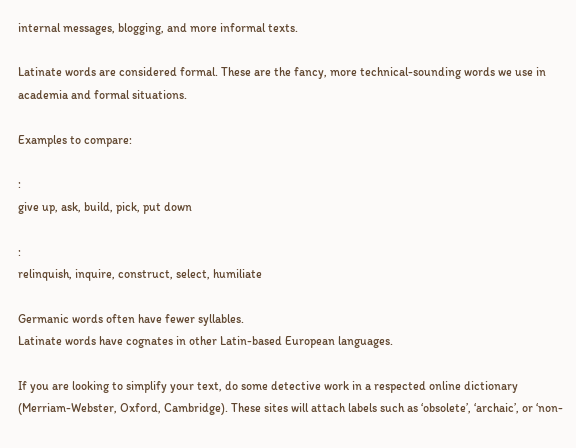internal messages, blogging, and more informal texts.

Latinate words are considered formal. These are the fancy, more technical-sounding words we use in academia and formal situations.

Examples to compare:

:
give up, ask, build, pick, put down

:
relinquish, inquire, construct, select, humiliate

Germanic words often have fewer syllables.
Latinate words have cognates in other Latin-based European languages.

If you are looking to simplify your text, do some detective work in a respected online dictionary (Merriam-Webster, Oxford, Cambridge). These sites will attach labels such as ‘obsolete’, ‘archaic’, or ‘non-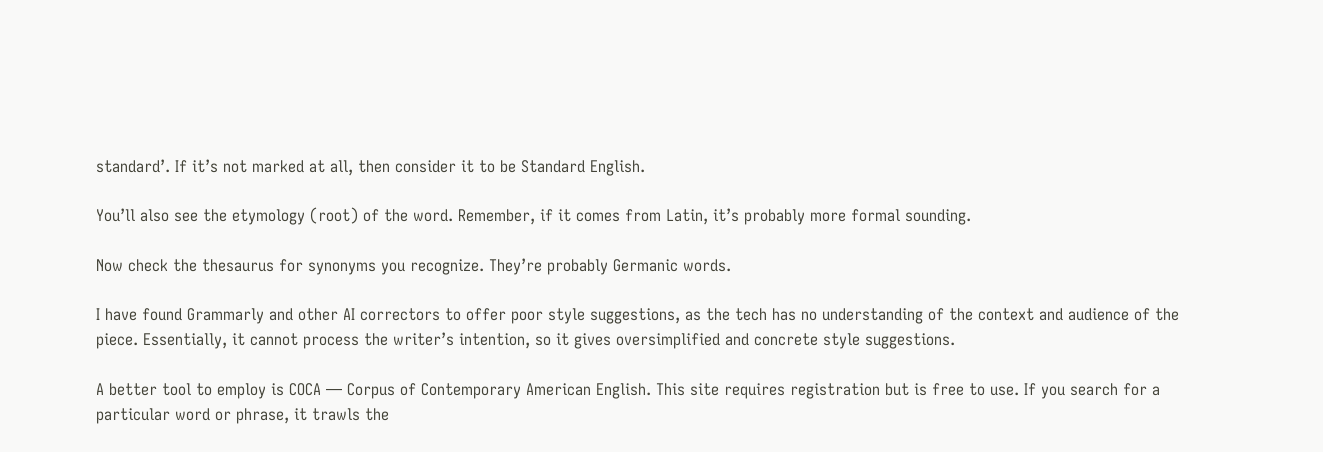standard’. If it’s not marked at all, then consider it to be Standard English.

You’ll also see the etymology (root) of the word. Remember, if it comes from Latin, it’s probably more formal sounding.

Now check the thesaurus for synonyms you recognize. They’re probably Germanic words.

I have found Grammarly and other AI correctors to offer poor style suggestions, as the tech has no understanding of the context and audience of the piece. Essentially, it cannot process the writer’s intention, so it gives oversimplified and concrete style suggestions.

A better tool to employ is COCA — Corpus of Contemporary American English. This site requires registration but is free to use. If you search for a particular word or phrase, it trawls the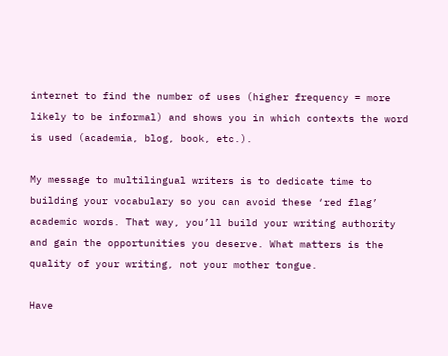internet to find the number of uses (higher frequency = more likely to be informal) and shows you in which contexts the word is used (academia, blog, book, etc.).

My message to multilingual writers is to dedicate time to building your vocabulary so you can avoid these ‘red flag’ academic words. That way, you’ll build your writing authority and gain the opportunities you deserve. What matters is the quality of your writing, not your mother tongue.

Have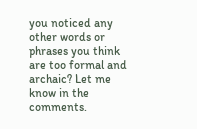you noticed any other words or phrases you think are too formal and archaic? Let me know in the comments.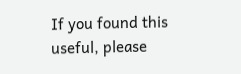If you found this useful, please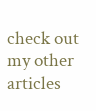check out my other articles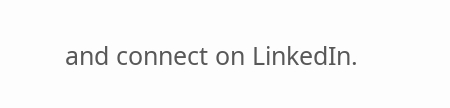and connect on LinkedIn.